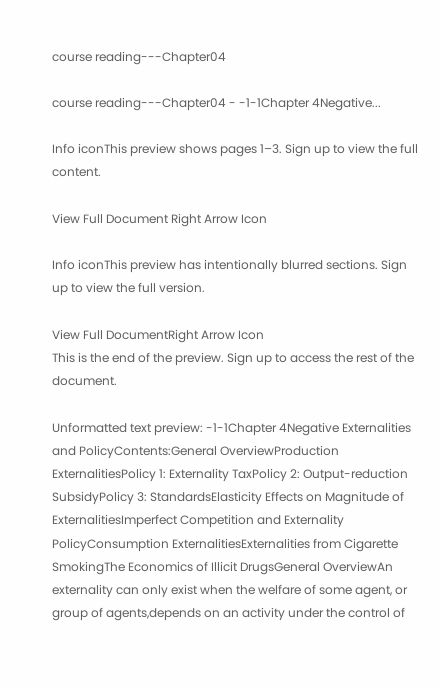course reading---Chapter04

course reading---Chapter04 - -1-1Chapter 4Negative...

Info iconThis preview shows pages 1–3. Sign up to view the full content.

View Full Document Right Arrow Icon

Info iconThis preview has intentionally blurred sections. Sign up to view the full version.

View Full DocumentRight Arrow Icon
This is the end of the preview. Sign up to access the rest of the document.

Unformatted text preview: -1-1Chapter 4Negative Externalities and PolicyContents:General OverviewProduction ExternalitiesPolicy 1: Externality TaxPolicy 2: Output-reduction SubsidyPolicy 3: StandardsElasticity Effects on Magnitude of ExternalitiesImperfect Competition and Externality PolicyConsumption ExternalitiesExternalities from Cigarette SmokingThe Economics of Illicit DrugsGeneral OverviewAn externality can only exist when the welfare of some agent, or group of agents,depends on an activity under the control of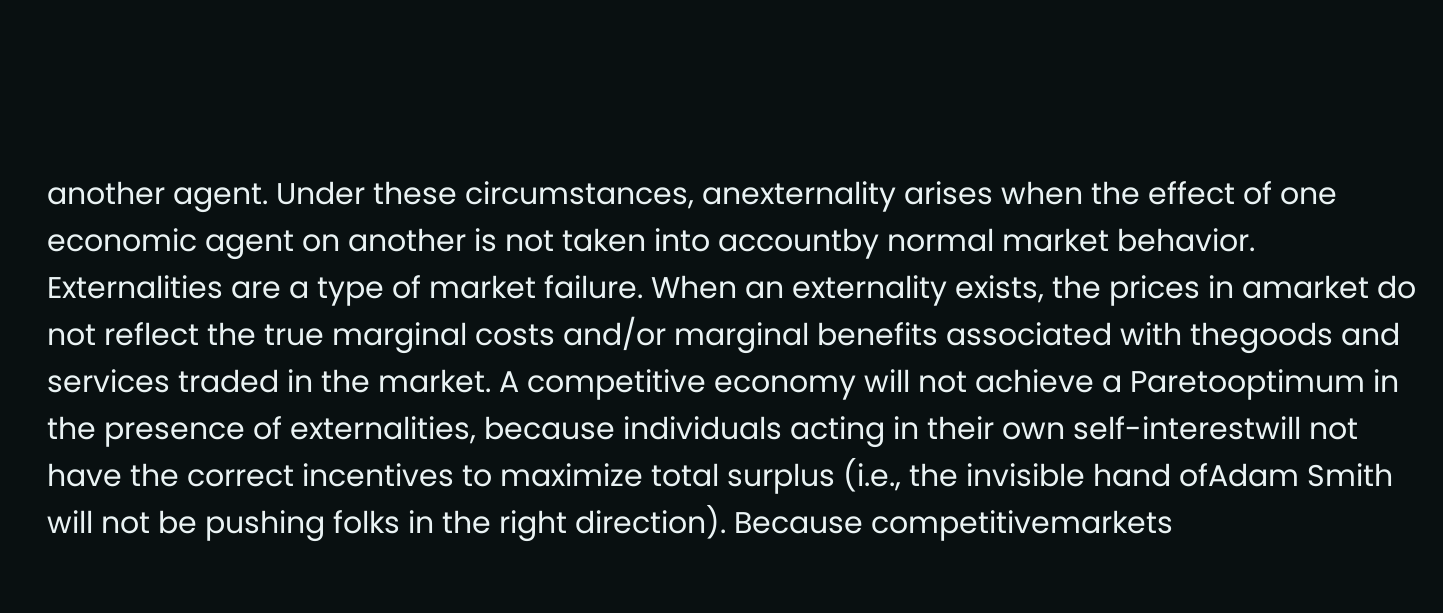another agent. Under these circumstances, anexternality arises when the effect of one economic agent on another is not taken into accountby normal market behavior. Externalities are a type of market failure. When an externality exists, the prices in amarket do not reflect the true marginal costs and/or marginal benefits associated with thegoods and services traded in the market. A competitive economy will not achieve a Paretooptimum in the presence of externalities, because individuals acting in their own self-interestwill not have the correct incentives to maximize total surplus (i.e., the invisible hand ofAdam Smith will not be pushing folks in the right direction). Because competitivemarkets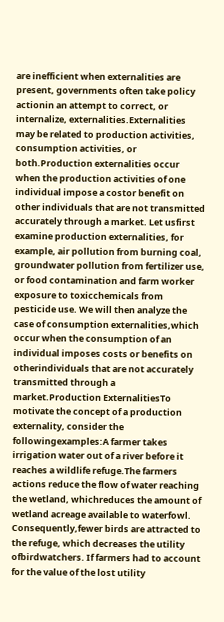are inefficient when externalities are present, governments often take policy actionin an attempt to correct, or internalize, externalities.Externalities may be related to production activities, consumption activities, or both.Production externalities occur when the production activities of one individual impose a costor benefit on other individuals that are not transmitted accurately through a market. Let usfirst examine production externalities, for example, air pollution from burning coal, groundwater pollution from fertilizer use, or food contamination and farm worker exposure to toxicchemicals from pesticide use. We will then analyze the case of consumption externalities,which occur when the consumption of an individual imposes costs or benefits on otherindividuals that are not accurately transmitted through a market.Production ExternalitiesTo motivate the concept of a production externality, consider the followingexamples:A farmer takes irrigation water out of a river before it reaches a wildlife refuge.The farmers actions reduce the flow of water reaching the wetland, whichreduces the amount of wetland acreage available to waterfowl. Consequently,fewer birds are attracted to the refuge, which decreases the utility ofbirdwatchers. If farmers had to account for the value of the lost utility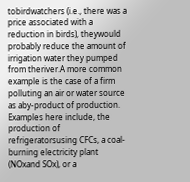tobirdwatchers (i.e., there was a price associated with a reduction in birds), theywould probably reduce the amount of irrigation water they pumped from theriver.A more common example is the case of a firm polluting an air or water source as aby-product of production. Examples here include, the production of refrigeratorsusing CFCs, a coal-burning electricity plant (NOxand SOx), or a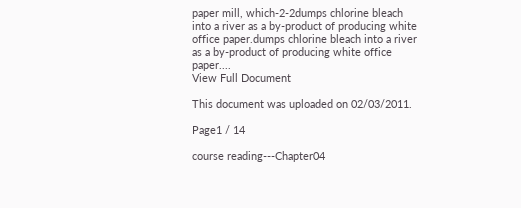paper mill, which-2-2dumps chlorine bleach into a river as a by-product of producing white office paper.dumps chlorine bleach into a river as a by-product of producing white office paper....
View Full Document

This document was uploaded on 02/03/2011.

Page1 / 14

course reading---Chapter04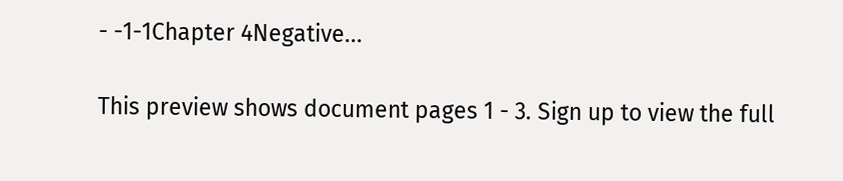- -1-1Chapter 4Negative...

This preview shows document pages 1 - 3. Sign up to view the full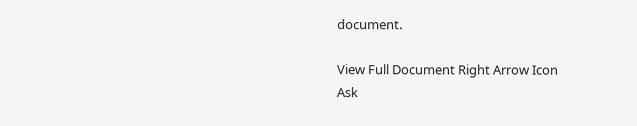document.

View Full Document Right Arrow Icon
Ask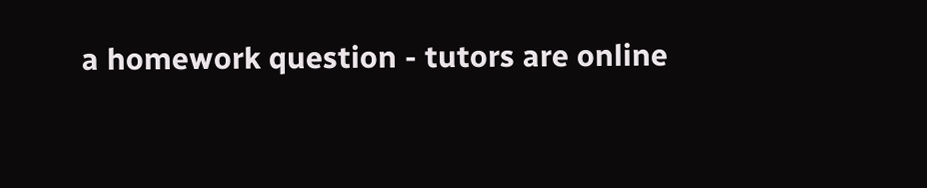a homework question - tutors are online